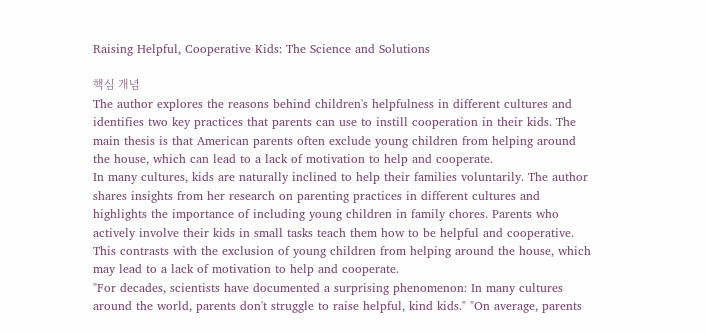Raising Helpful, Cooperative Kids: The Science and Solutions

핵심 개념
The author explores the reasons behind children's helpfulness in different cultures and identifies two key practices that parents can use to instill cooperation in their kids. The main thesis is that American parents often exclude young children from helping around the house, which can lead to a lack of motivation to help and cooperate.
In many cultures, kids are naturally inclined to help their families voluntarily. The author shares insights from her research on parenting practices in different cultures and highlights the importance of including young children in family chores. Parents who actively involve their kids in small tasks teach them how to be helpful and cooperative. This contrasts with the exclusion of young children from helping around the house, which may lead to a lack of motivation to help and cooperate.
"For decades, scientists have documented a surprising phenomenon: In many cultures around the world, parents don't struggle to raise helpful, kind kids." "On average, parents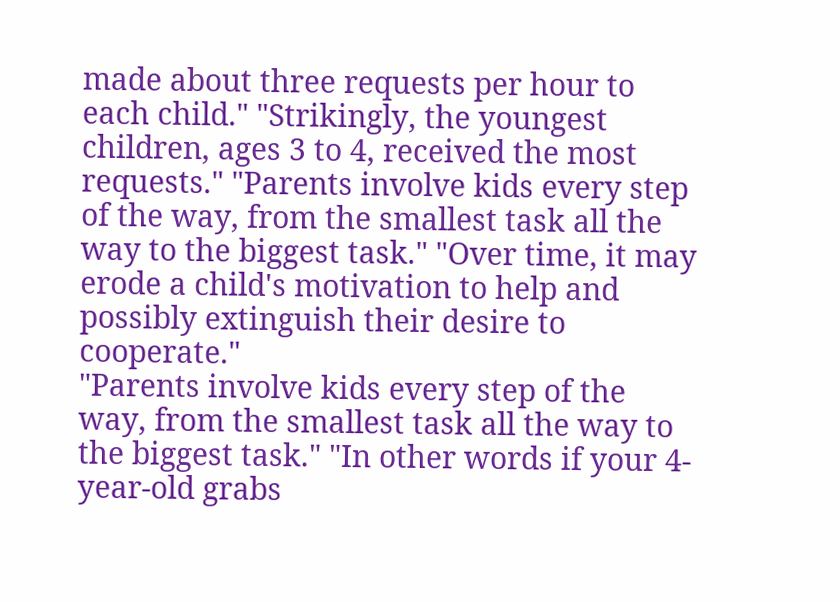made about three requests per hour to each child." "Strikingly, the youngest children, ages 3 to 4, received the most requests." "Parents involve kids every step of the way, from the smallest task all the way to the biggest task." "Over time, it may erode a child's motivation to help and possibly extinguish their desire to cooperate."
"Parents involve kids every step of the way, from the smallest task all the way to the biggest task." "In other words if your 4-year-old grabs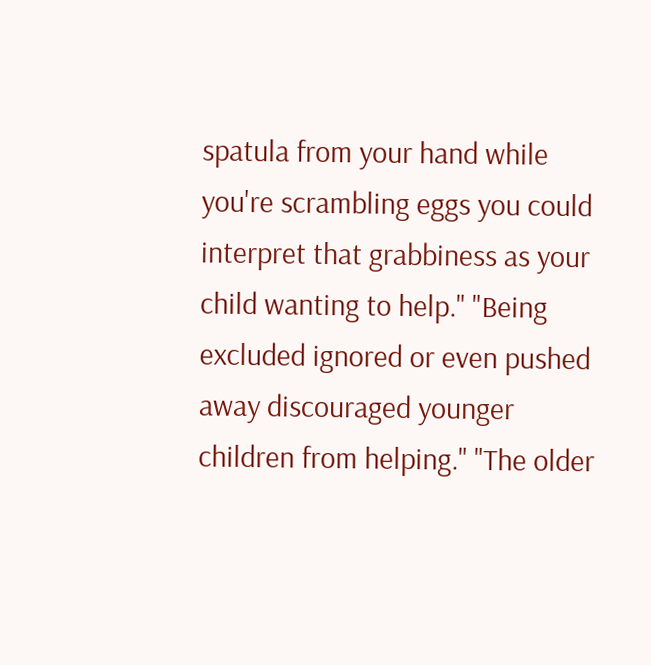spatula from your hand while you're scrambling eggs you could interpret that grabbiness as your child wanting to help." "Being excluded ignored or even pushed away discouraged younger children from helping." "The older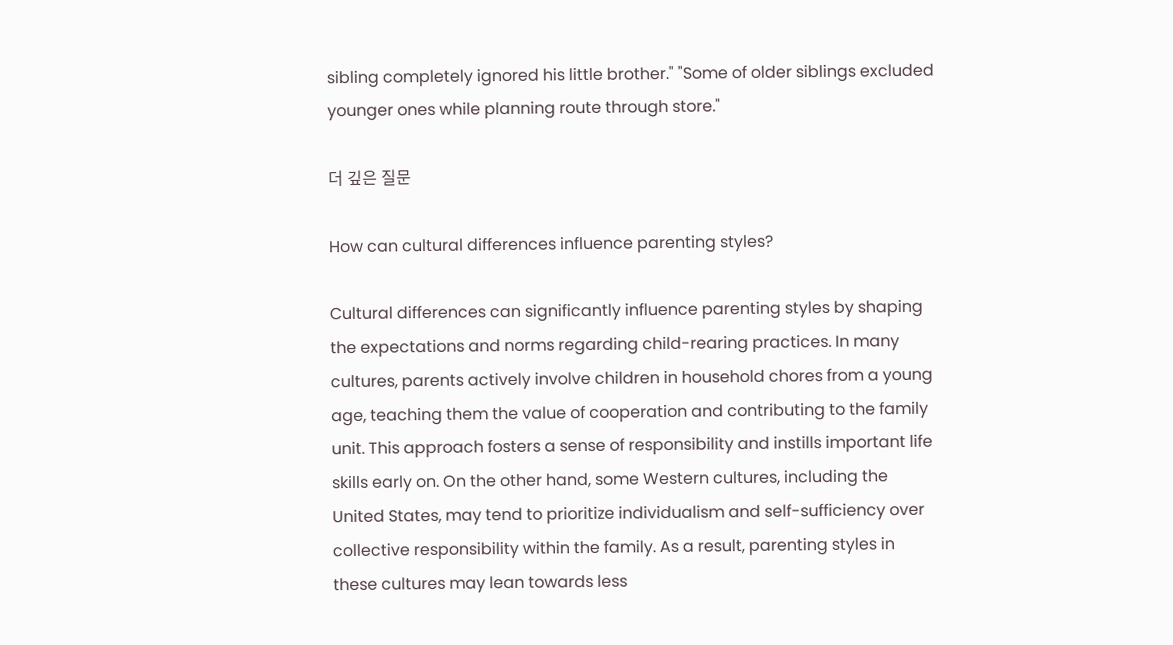sibling completely ignored his little brother." "Some of older siblings excluded younger ones while planning route through store."

더 깊은 질문

How can cultural differences influence parenting styles?

Cultural differences can significantly influence parenting styles by shaping the expectations and norms regarding child-rearing practices. In many cultures, parents actively involve children in household chores from a young age, teaching them the value of cooperation and contributing to the family unit. This approach fosters a sense of responsibility and instills important life skills early on. On the other hand, some Western cultures, including the United States, may tend to prioritize individualism and self-sufficiency over collective responsibility within the family. As a result, parenting styles in these cultures may lean towards less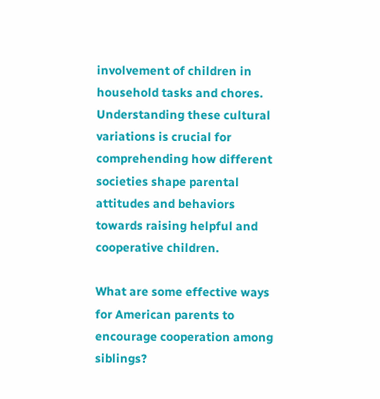involvement of children in household tasks and chores. Understanding these cultural variations is crucial for comprehending how different societies shape parental attitudes and behaviors towards raising helpful and cooperative children.

What are some effective ways for American parents to encourage cooperation among siblings?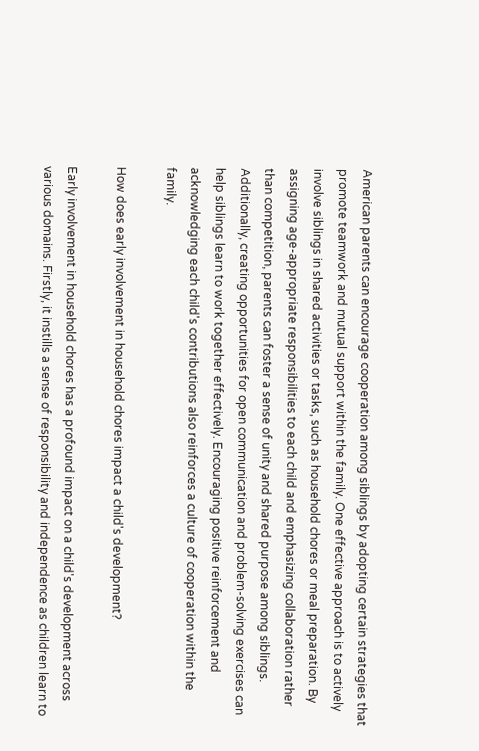American parents can encourage cooperation among siblings by adopting certain strategies that promote teamwork and mutual support within the family. One effective approach is to actively involve siblings in shared activities or tasks, such as household chores or meal preparation. By assigning age-appropriate responsibilities to each child and emphasizing collaboration rather than competition, parents can foster a sense of unity and shared purpose among siblings. Additionally, creating opportunities for open communication and problem-solving exercises can help siblings learn to work together effectively. Encouraging positive reinforcement and acknowledging each child's contributions also reinforces a culture of cooperation within the family.

How does early involvement in household chores impact a child's development?

Early involvement in household chores has a profound impact on a child's development across various domains. Firstly, it instills a sense of responsibility and independence as children learn to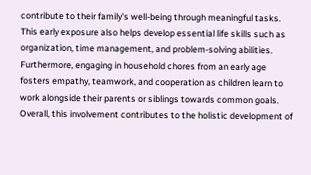contribute to their family's well-being through meaningful tasks. This early exposure also helps develop essential life skills such as organization, time management, and problem-solving abilities. Furthermore, engaging in household chores from an early age fosters empathy, teamwork, and cooperation as children learn to work alongside their parents or siblings towards common goals. Overall, this involvement contributes to the holistic development of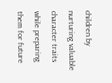children by nurturing valuable character traits while preparing them for future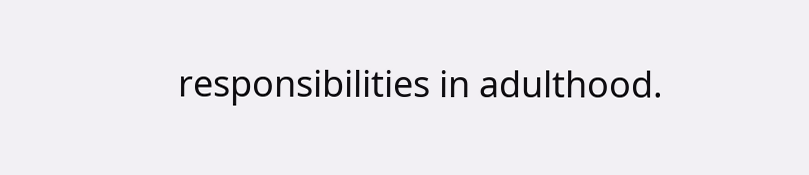responsibilities in adulthood.